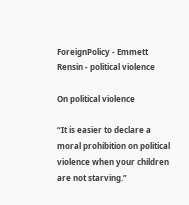ForeignPolicy - Emmett Rensin - political violence

On political violence

“It is easier to declare a moral prohibition on political violence when your children are not starving.”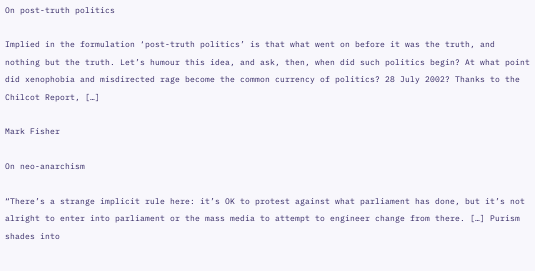On post-truth politics

Implied in the formulation ‘post-truth politics’ is that what went on before it was the truth, and nothing but the truth. Let’s humour this idea, and ask, then, when did such politics begin? At what point did xenophobia and misdirected rage become the common currency of politics? 28 July 2002? Thanks to the Chilcot Report, […]

Mark Fisher

On neo-anarchism

“There’s a strange implicit rule here: it’s OK to protest against what parliament has done, but it’s not alright to enter into parliament or the mass media to attempt to engineer change from there. […] Purism shades into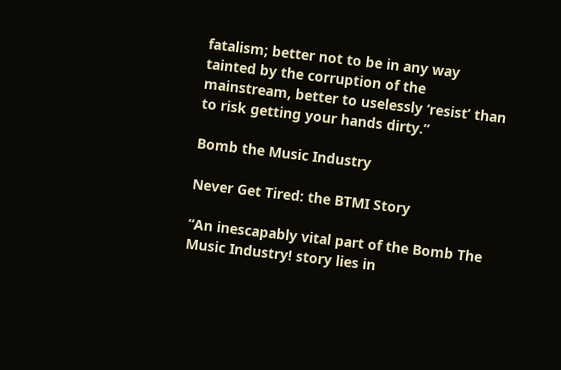fatalism; better not to be in any way tainted by the corruption of the mainstream, better to uselessly ‘resist’ than to risk getting your hands dirty.”

Bomb the Music Industry

Never Get Tired: the BTMI Story

“An inescapably vital part of the Bomb The Music Industry! story lies in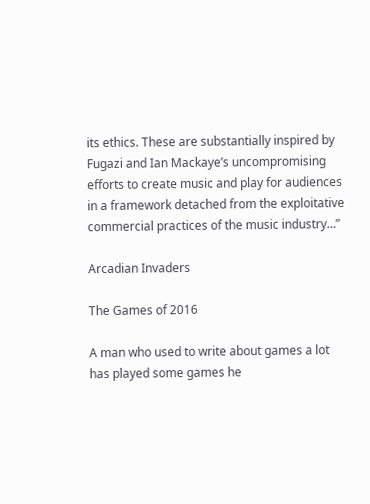its ethics. These are substantially inspired by Fugazi and Ian Mackaye’s uncompromising efforts to create music and play for audiences in a framework detached from the exploitative commercial practices of the music industry…”

Arcadian Invaders

The Games of 2016

A man who used to write about games a lot has played some games he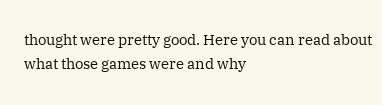thought were pretty good. Here you can read about what those games were and why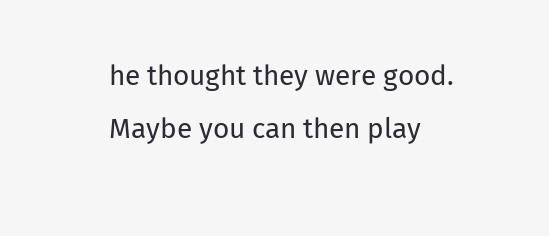he thought they were good. Maybe you can then play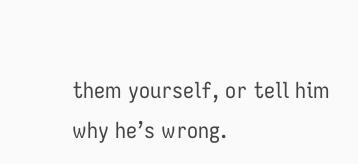them yourself, or tell him why he’s wrong.